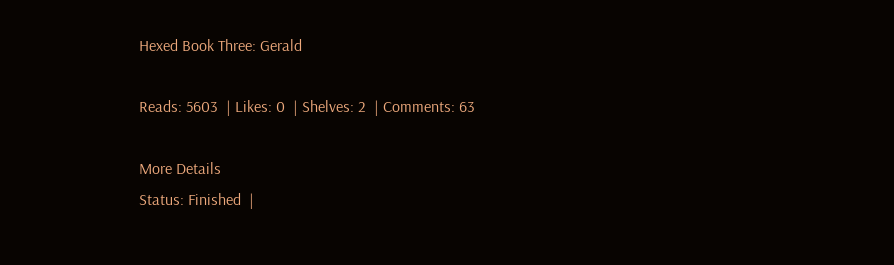Hexed Book Three: Gerald

Reads: 5603  | Likes: 0  | Shelves: 2  | Comments: 63

More Details
Status: Finished  |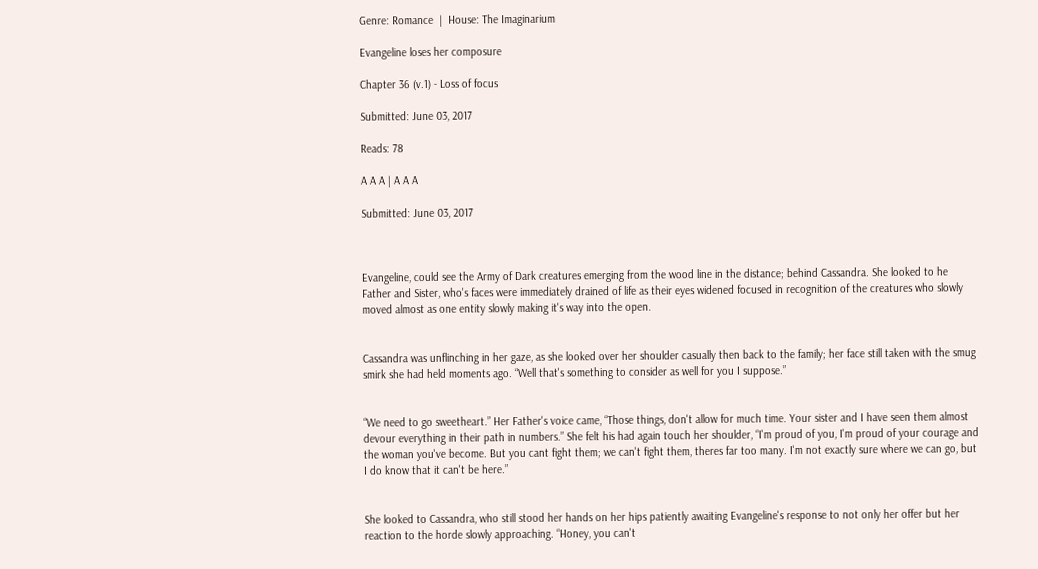Genre: Romance  |  House: The Imaginarium

Evangeline loses her composure

Chapter 36 (v.1) - Loss of focus

Submitted: June 03, 2017

Reads: 78

A A A | A A A

Submitted: June 03, 2017



Evangeline, could see the Army of Dark creatures emerging from the wood line in the distance; behind Cassandra. She looked to he Father and Sister, who's faces were immediately drained of life as their eyes widened focused in recognition of the creatures who slowly moved almost as one entity slowly making it's way into the open.


Cassandra was unflinching in her gaze, as she looked over her shoulder casually then back to the family; her face still taken with the smug smirk she had held moments ago. “Well that's something to consider as well for you I suppose.”


“We need to go sweetheart.” Her Father's voice came, “Those things, don't allow for much time. Your sister and I have seen them almost devour everything in their path in numbers.” She felt his had again touch her shoulder, “I'm proud of you, I'm proud of your courage and the woman you've become. But you cant fight them; we can't fight them, theres far too many. I'm not exactly sure where we can go, but I do know that it can't be here.”


She looked to Cassandra, who still stood her hands on her hips patiently awaiting Evangeline's response to not only her offer but her reaction to the horde slowly approaching. “Honey, you can't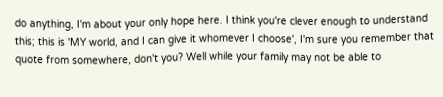do anything, I'm about your only hope here. I think you're clever enough to understand this; this is 'MY world, and I can give it whomever I choose', I'm sure you remember that quote from somewhere, don't you? Well while your family may not be able to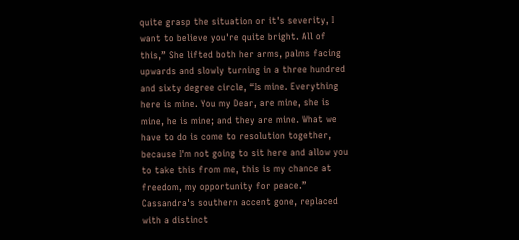quite grasp the situation or it's severity, I want to believe you're quite bright. All of this,” She lifted both her arms, palms facing upwards and slowly turning in a three hundred and sixty degree circle, “Is mine. Everything here is mine. You my Dear, are mine, she is mine, he is mine; and they are mine. What we have to do is come to resolution together, because I'm not going to sit here and allow you to take this from me, this is my chance at freedom, my opportunity for peace.” Cassandra's southern accent gone, replaced with a distinct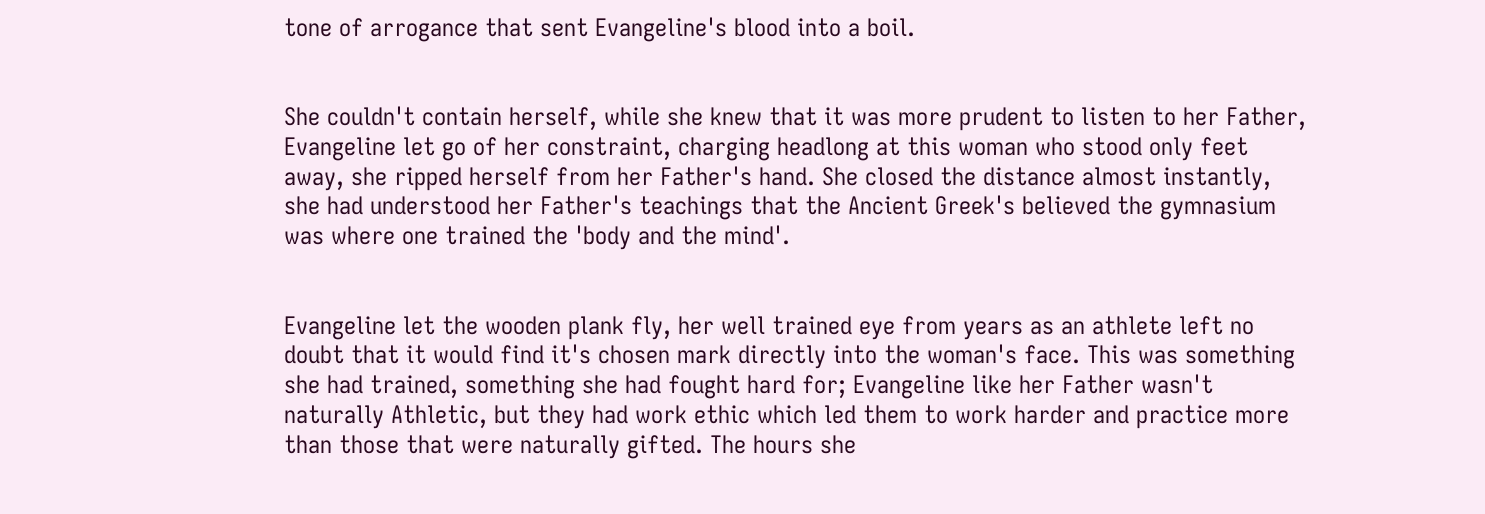tone of arrogance that sent Evangeline's blood into a boil.


She couldn't contain herself, while she knew that it was more prudent to listen to her Father, Evangeline let go of her constraint, charging headlong at this woman who stood only feet away, she ripped herself from her Father's hand. She closed the distance almost instantly, she had understood her Father's teachings that the Ancient Greek's believed the gymnasium was where one trained the 'body and the mind'.


Evangeline let the wooden plank fly, her well trained eye from years as an athlete left no doubt that it would find it's chosen mark directly into the woman's face. This was something she had trained, something she had fought hard for; Evangeline like her Father wasn't naturally Athletic, but they had work ethic which led them to work harder and practice more than those that were naturally gifted. The hours she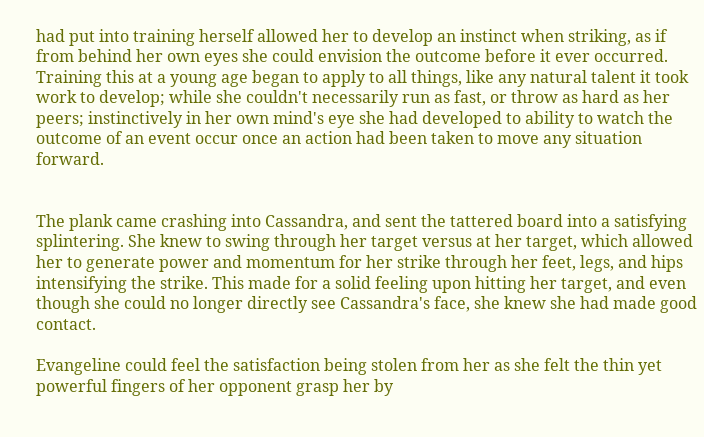had put into training herself allowed her to develop an instinct when striking, as if from behind her own eyes she could envision the outcome before it ever occurred. Training this at a young age began to apply to all things, like any natural talent it took work to develop; while she couldn't necessarily run as fast, or throw as hard as her peers; instinctively in her own mind's eye she had developed to ability to watch the outcome of an event occur once an action had been taken to move any situation forward.


The plank came crashing into Cassandra, and sent the tattered board into a satisfying splintering. She knew to swing through her target versus at her target, which allowed her to generate power and momentum for her strike through her feet, legs, and hips intensifying the strike. This made for a solid feeling upon hitting her target, and even though she could no longer directly see Cassandra's face, she knew she had made good contact.

Evangeline could feel the satisfaction being stolen from her as she felt the thin yet powerful fingers of her opponent grasp her by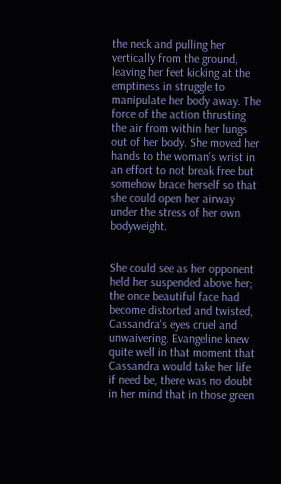the neck and pulling her vertically from the ground, leaving her feet kicking at the emptiness in struggle to manipulate her body away. The force of the action thrusting the air from within her lungs out of her body. She moved her hands to the woman's wrist in an effort to not break free but somehow brace herself so that she could open her airway under the stress of her own bodyweight.


She could see as her opponent held her suspended above her; the once beautiful face had become distorted and twisted, Cassandra's eyes cruel and unwaivering. Evangeline knew quite well in that moment that Cassandra would take her life if need be, there was no doubt in her mind that in those green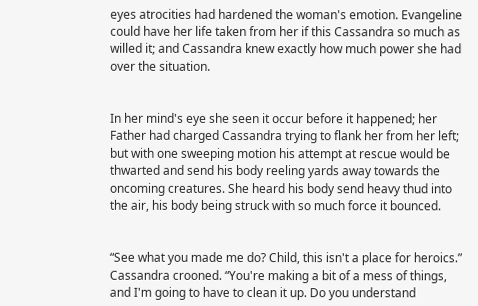eyes atrocities had hardened the woman's emotion. Evangeline could have her life taken from her if this Cassandra so much as willed it; and Cassandra knew exactly how much power she had over the situation.


In her mind's eye she seen it occur before it happened; her Father had charged Cassandra trying to flank her from her left; but with one sweeping motion his attempt at rescue would be thwarted and send his body reeling yards away towards the oncoming creatures. She heard his body send heavy thud into the air, his body being struck with so much force it bounced.


“See what you made me do? Child, this isn't a place for heroics.” Cassandra crooned. “You're making a bit of a mess of things, and I'm going to have to clean it up. Do you understand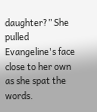daughter?” She pulled Evangeline's face close to her own as she spat the words.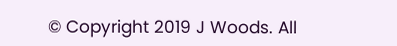© Copyright 2019 J Woods. All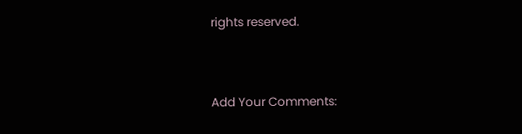rights reserved.


Add Your Comments: